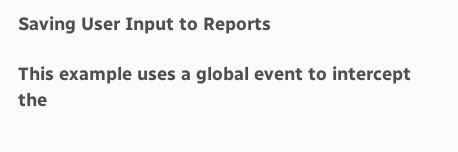Saving User Input to Reports

This example uses a global event to intercept the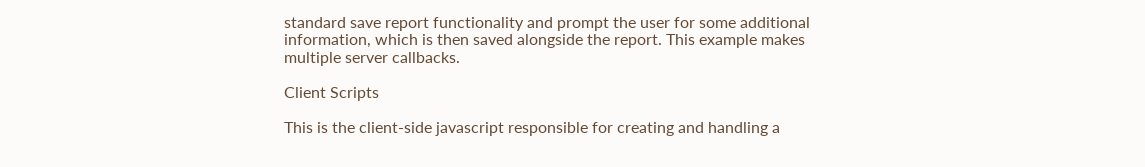standard save report functionality and prompt the user for some additional information, which is then saved alongside the report. This example makes multiple server callbacks.

Client Scripts

This is the client-side javascript responsible for creating and handling a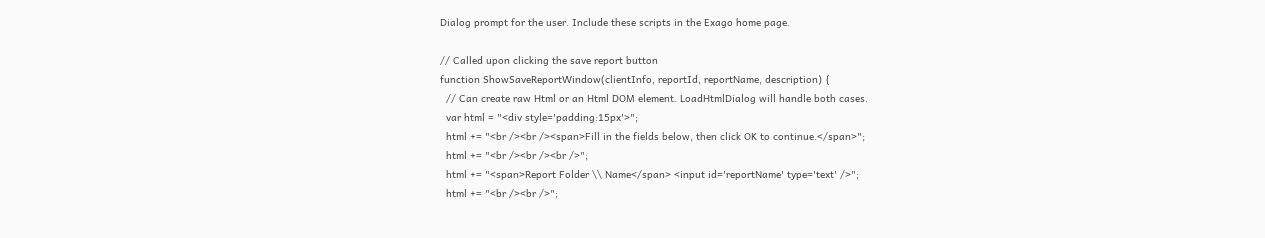Dialog prompt for the user. Include these scripts in the Exago home page.

// Called upon clicking the save report button
function ShowSaveReportWindow(clientInfo, reportId, reportName, description) {
  // Can create raw Html or an Html DOM element. LoadHtmlDialog will handle both cases.
  var html = "<div style='padding:15px'>";
  html += "<br /><br /><span>Fill in the fields below, then click OK to continue.</span>";
  html += "<br /><br /><br />";
  html += "<span>Report Folder \\ Name</span> <input id='reportName' type='text' />";
  html += "<br /><br />";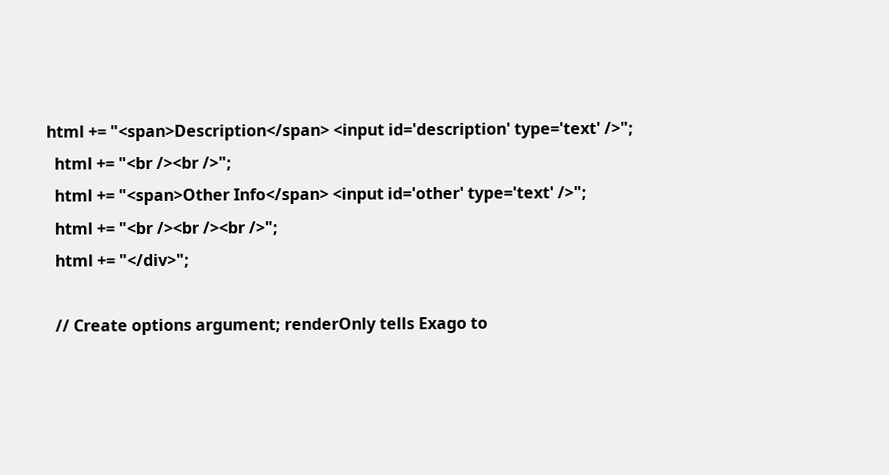html += "<span>Description</span> <input id='description' type='text' />";
  html += "<br /><br />";
  html += "<span>Other Info</span> <input id='other' type='text' />";
  html += "<br /><br /><br />";
  html += "</div>";

  // Create options argument; renderOnly tells Exago to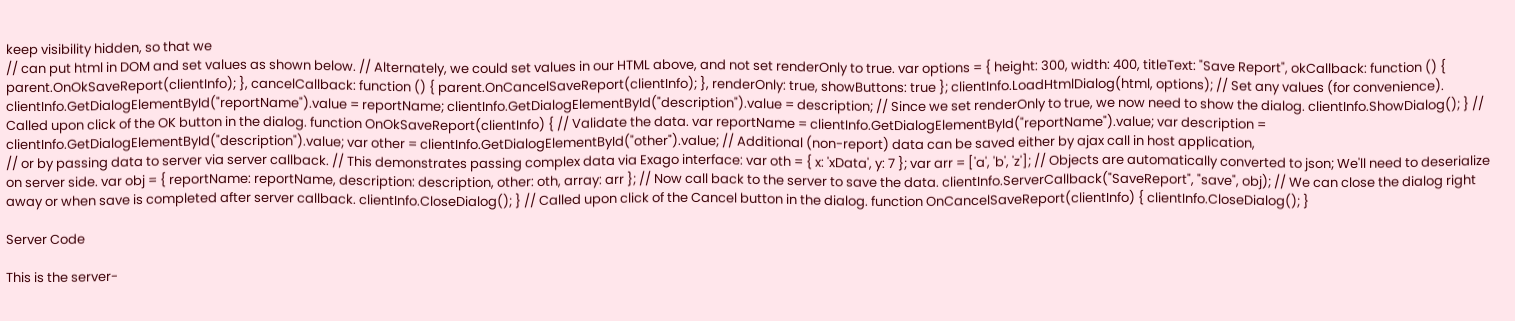keep visibility hidden, so that we
// can put html in DOM and set values as shown below. // Alternately, we could set values in our HTML above, and not set renderOnly to true. var options = { height: 300, width: 400, titleText: "Save Report", okCallback: function () { parent.OnOkSaveReport(clientInfo); }, cancelCallback: function () { parent.OnCancelSaveReport(clientInfo); }, renderOnly: true, showButtons: true }; clientInfo.LoadHtmlDialog(html, options); // Set any values (for convenience). clientInfo.GetDialogElementById("reportName").value = reportName; clientInfo.GetDialogElementById("description").value = description; // Since we set renderOnly to true, we now need to show the dialog. clientInfo.ShowDialog(); } // Called upon click of the OK button in the dialog. function OnOkSaveReport(clientInfo) { // Validate the data. var reportName = clientInfo.GetDialogElementById("reportName").value; var description = clientInfo.GetDialogElementById("description").value; var other = clientInfo.GetDialogElementById("other").value; // Additional (non-report) data can be saved either by ajax call in host application,
// or by passing data to server via server callback. // This demonstrates passing complex data via Exago interface: var oth = { x: 'xData', y: 7 }; var arr = ['a', 'b', 'z']; // Objects are automatically converted to json; We'll need to deserialize on server side. var obj = { reportName: reportName, description: description, other: oth, array: arr }; // Now call back to the server to save the data. clientInfo.ServerCallback("SaveReport", "save", obj); // We can close the dialog right away or when save is completed after server callback. clientInfo.CloseDialog(); } // Called upon click of the Cancel button in the dialog. function OnCancelSaveReport(clientInfo) { clientInfo.CloseDialog(); }

Server Code

This is the server-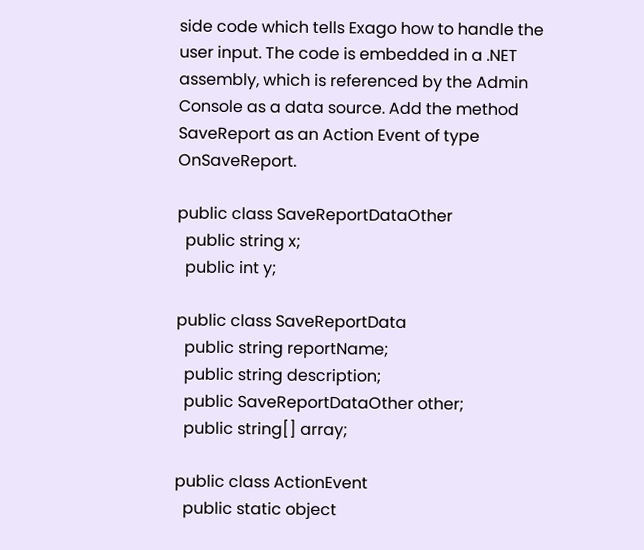side code which tells Exago how to handle the user input. The code is embedded in a .NET assembly, which is referenced by the Admin Console as a data source. Add the method SaveReport as an Action Event of type OnSaveReport.

public class SaveReportDataOther
  public string x;
  public int y;

public class SaveReportData
  public string reportName;
  public string description;
  public SaveReportDataOther other;
  public string[] array;

public class ActionEvent
  public static object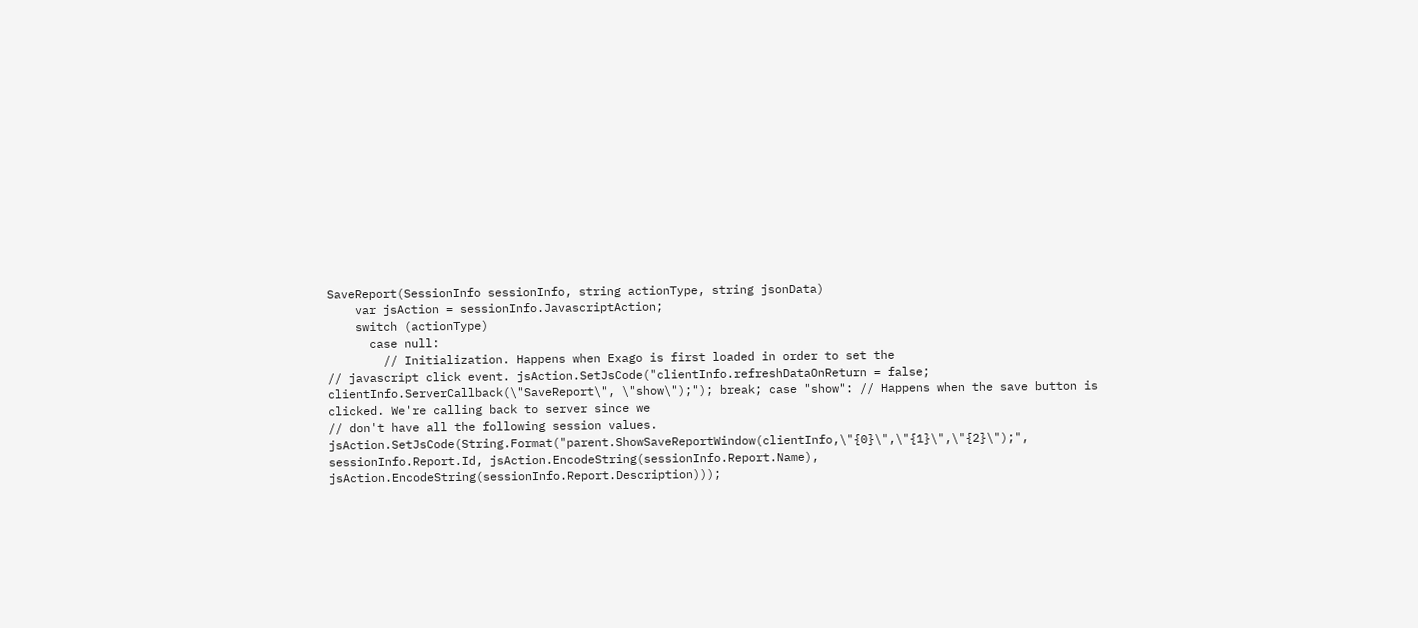SaveReport(SessionInfo sessionInfo, string actionType, string jsonData)
    var jsAction = sessionInfo.JavascriptAction;
    switch (actionType)
      case null:
        // Initialization. Happens when Exago is first loaded in order to set the
// javascript click event. jsAction.SetJsCode("clientInfo.refreshDataOnReturn = false; clientInfo.ServerCallback(\"SaveReport\", \"show\");"); break; case "show": // Happens when the save button is clicked. We're calling back to server since we
// don't have all the following session values. jsAction.SetJsCode(String.Format("parent.ShowSaveReportWindow(clientInfo,\"{0}\",\"{1}\",\"{2}\");", sessionInfo.Report.Id, jsAction.EncodeString(sessionInfo.Report.Name), jsAction.EncodeString(sessionInfo.Report.Description)));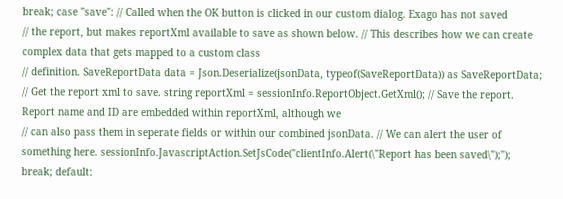break; case "save": // Called when the OK button is clicked in our custom dialog. Exago has not saved
// the report, but makes reportXml available to save as shown below. // This describes how we can create complex data that gets mapped to a custom class
// definition. SaveReportData data = Json.Deserialize(jsonData, typeof(SaveReportData)) as SaveReportData; // Get the report xml to save. string reportXml = sessionInfo.ReportObject.GetXml(); // Save the report. Report name and ID are embedded within reportXml, although we
// can also pass them in seperate fields or within our combined jsonData. // We can alert the user of something here. sessionInfo.JavascriptAction.SetJsCode("clientInfo.Alert(\"Report has been saved\");"); break; default: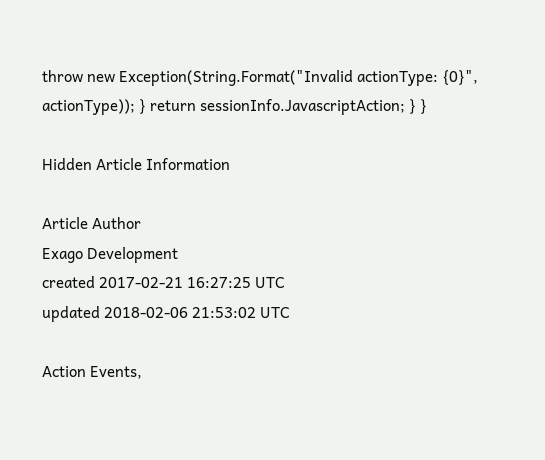throw new Exception(String.Format("Invalid actionType: {0}", actionType)); } return sessionInfo.JavascriptAction; } }

Hidden Article Information

Article Author
Exago Development
created 2017-02-21 16:27:25 UTC
updated 2018-02-06 21:53:02 UTC

Action Events,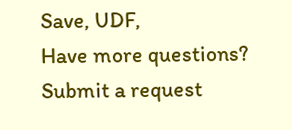Save, UDF,
Have more questions? Submit a request